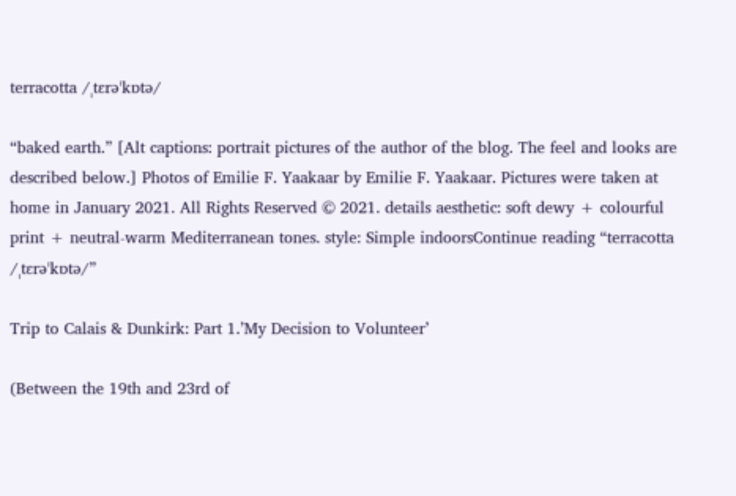terracotta /ˌtɛrəˈkɒtə/

“baked earth.” [Alt captions: portrait pictures of the author of the blog. The feel and looks are described below.] Photos of Emilie F. Yaakaar by Emilie F. Yaakaar. Pictures were taken at home in January 2021. All Rights Reserved © 2021. details aesthetic: soft dewy + colourful print + neutral-warm Mediterranean tones. style: Simple indoorsContinue reading “terracotta /ˌtɛrəˈkɒtə/”

Trip to Calais & Dunkirk: Part 1.’My Decision to Volunteer’

(Between the 19th and 23rd of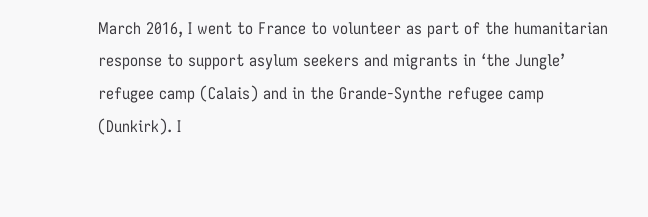March 2016, I went to France to volunteer as part of the humanitarian response to support asylum seekers and migrants in ‘the Jungle’ refugee camp (Calais) and in the Grande-Synthe refugee camp (Dunkirk). I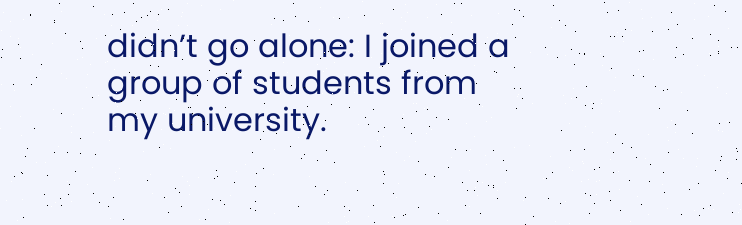didn’t go alone: I joined a group of students from my university.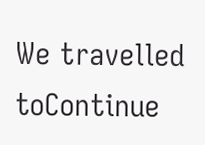We travelled toContinue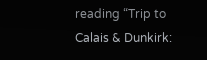reading “Trip to Calais & Dunkirk: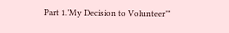Part 1.’My Decision to Volunteer’”